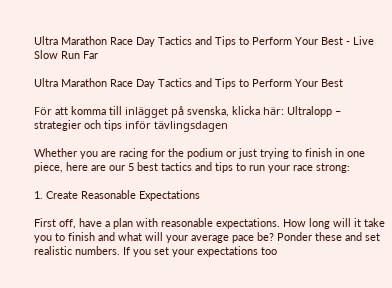Ultra Marathon Race Day Tactics and Tips to Perform Your Best - Live Slow Run Far

Ultra Marathon Race Day Tactics and Tips to Perform Your Best

För att komma till inlägget på svenska, klicka här: Ultralopp – strategier och tips inför tävlingsdagen

Whether you are racing for the podium or just trying to finish in one piece, here are our 5 best tactics and tips to run your race strong:

1. Create Reasonable Expectations

First off, have a plan with reasonable expectations. How long will it take you to finish and what will your average pace be? Ponder these and set realistic numbers. If you set your expectations too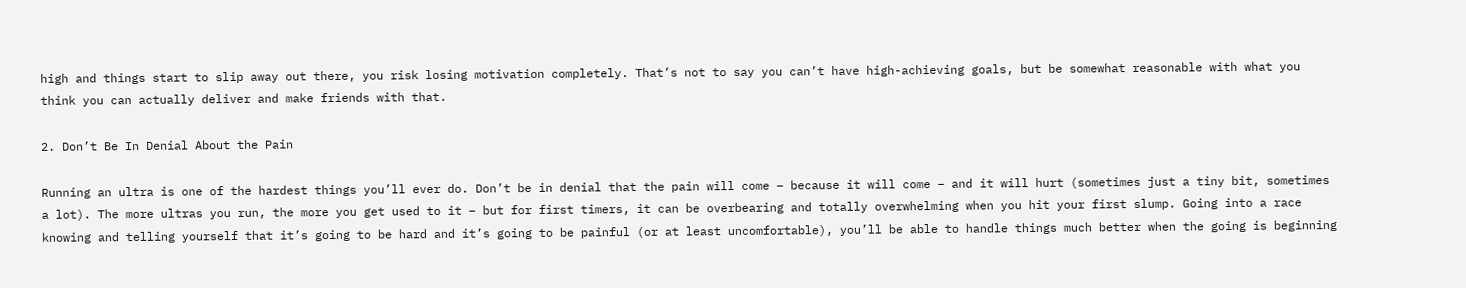high and things start to slip away out there, you risk losing motivation completely. That’s not to say you can’t have high-achieving goals, but be somewhat reasonable with what you think you can actually deliver and make friends with that.

2. Don’t Be In Denial About the Pain

Running an ultra is one of the hardest things you’ll ever do. Don’t be in denial that the pain will come – because it will come – and it will hurt (sometimes just a tiny bit, sometimes a lot). The more ultras you run, the more you get used to it – but for first timers, it can be overbearing and totally overwhelming when you hit your first slump. Going into a race knowing and telling yourself that it’s going to be hard and it’s going to be painful (or at least uncomfortable), you’ll be able to handle things much better when the going is beginning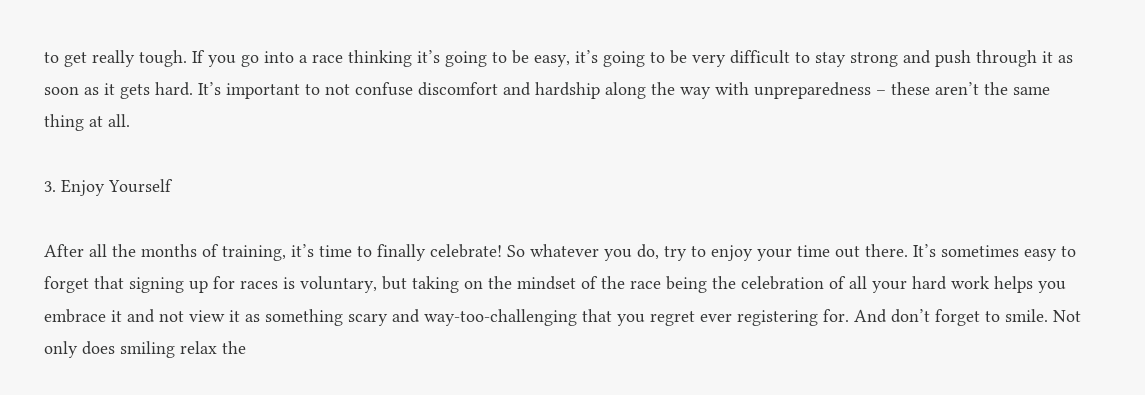to get really tough. If you go into a race thinking it’s going to be easy, it’s going to be very difficult to stay strong and push through it as soon as it gets hard. It’s important to not confuse discomfort and hardship along the way with unpreparedness – these aren’t the same thing at all.

3. Enjoy Yourself

After all the months of training, it’s time to finally celebrate! So whatever you do, try to enjoy your time out there. It’s sometimes easy to forget that signing up for races is voluntary, but taking on the mindset of the race being the celebration of all your hard work helps you embrace it and not view it as something scary and way-too-challenging that you regret ever registering for. And don’t forget to smile. Not only does smiling relax the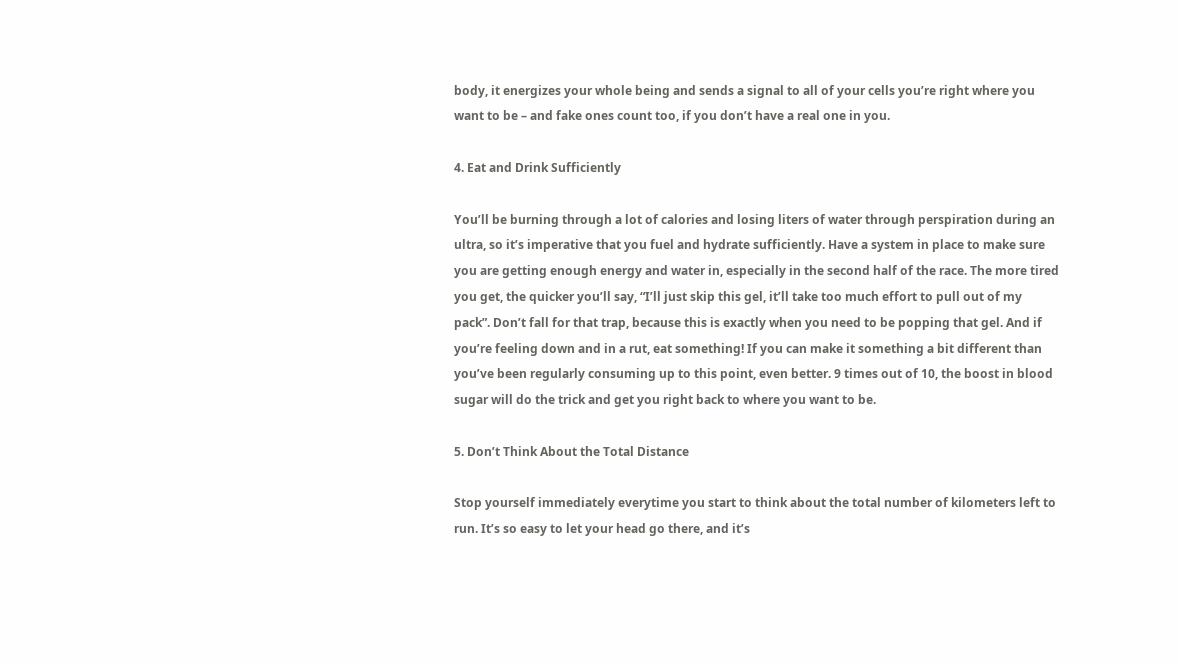body, it energizes your whole being and sends a signal to all of your cells you’re right where you want to be – and fake ones count too, if you don’t have a real one in you.

4. Eat and Drink Sufficiently

You’ll be burning through a lot of calories and losing liters of water through perspiration during an ultra, so it’s imperative that you fuel and hydrate sufficiently. Have a system in place to make sure you are getting enough energy and water in, especially in the second half of the race. The more tired you get, the quicker you’ll say, “I’ll just skip this gel, it’ll take too much effort to pull out of my pack”. Don’t fall for that trap, because this is exactly when you need to be popping that gel. And if you’re feeling down and in a rut, eat something! If you can make it something a bit different than you’ve been regularly consuming up to this point, even better. 9 times out of 10, the boost in blood sugar will do the trick and get you right back to where you want to be.

5. Don’t Think About the Total Distance

Stop yourself immediately everytime you start to think about the total number of kilometers left to run. It’s so easy to let your head go there, and it’s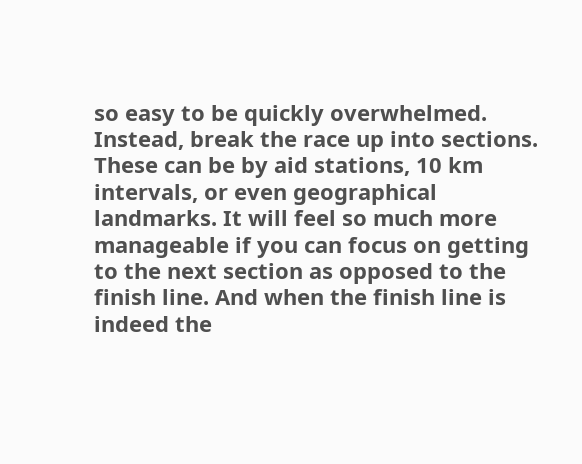so easy to be quickly overwhelmed. Instead, break the race up into sections. These can be by aid stations, 10 km intervals, or even geographical landmarks. It will feel so much more manageable if you can focus on getting to the next section as opposed to the finish line. And when the finish line is indeed the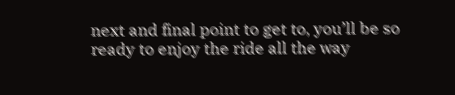next and final point to get to, you’ll be so ready to enjoy the ride all the way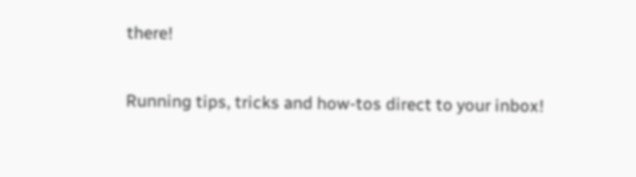there!

Running tips, tricks and how-tos direct to your inbox!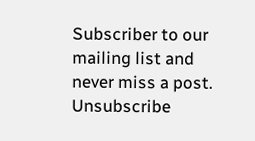Subscriber to our mailing list and never miss a post. Unsubscribe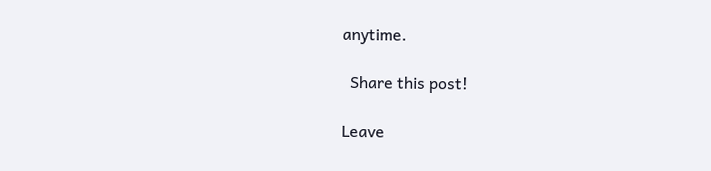anytime.

  Share this post!

Leave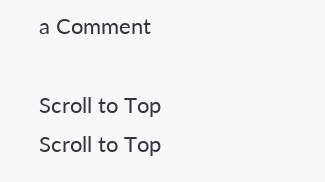a Comment

Scroll to Top
Scroll to Top